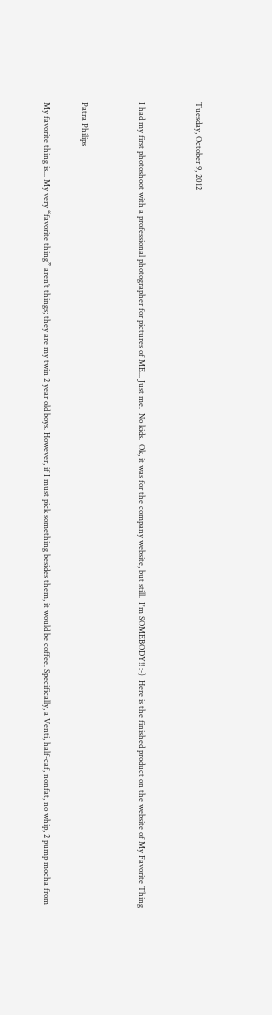Tuesday, October 9, 2012


I had my first photoshoot with a professional photographer for pictures of ME... Just me.  No kids.  Ok, it was for the company website, but still.  I'm SOMEBODY!! :-)  Here is the finished product on the website of My Favorite Thing


Patra Philips

My favorite thing is... My very “favorite thing” aren’t things; they are my twin 2 year old boys. However, if I must pick something besides them, it would be coffee. Specifically, a Venti, half-caf, nonfat, no whip, 2 pump mocha from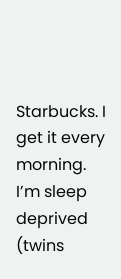Starbucks. I get it every morning. I’m sleep deprived (twins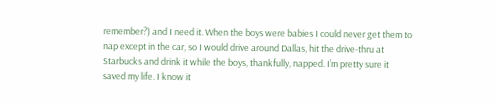remember?) and I need it. When the boys were babies I could never get them to nap except in the car, so I would drive around Dallas, hit the drive-thru at Starbucks and drink it while the boys, thankfully, napped. I’m pretty sure it saved my life. I know it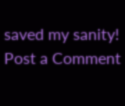saved my sanity!
Post a Comment